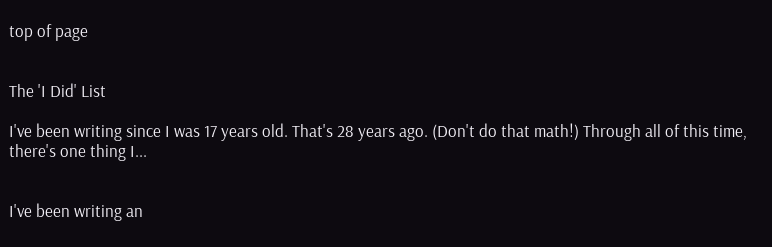top of page


The 'I Did' List

I've been writing since I was 17 years old. That's 28 years ago. (Don't do that math!) Through all of this time, there's one thing I...


I've been writing an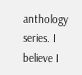anthology series. I believe I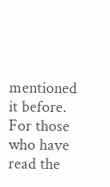mentioned it before. For those who have read the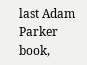last Adam Parker book,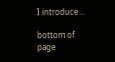I introduce...

bottom of page